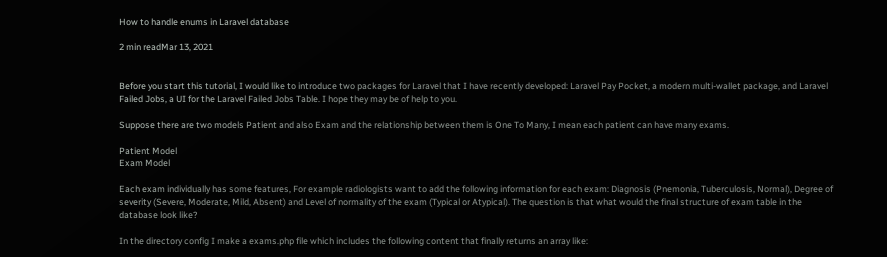How to handle enums in Laravel database

2 min readMar 13, 2021


Before you start this tutorial, I would like to introduce two packages for Laravel that I have recently developed: Laravel Pay Pocket, a modern multi-wallet package, and Laravel Failed Jobs, a UI for the Laravel Failed Jobs Table. I hope they may be of help to you.

Suppose there are two models Patient and also Exam and the relationship between them is One To Many, I mean each patient can have many exams.

Patient Model
Exam Model

Each exam individually has some features, For example radiologists want to add the following information for each exam: Diagnosis (Pnemonia, Tuberculosis, Normal), Degree of severity (Severe, Moderate, Mild, Absent) and Level of normality of the exam (Typical or Atypical). The question is that what would the final structure of exam table in the database look like?

In the directory config I make a exams.php file which includes the following content that finally returns an array like: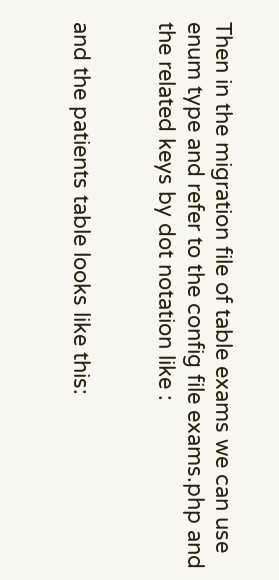Then in the migration file of table exams we can use enum type and refer to the config file exams.php and the related keys by dot notation like :


and the patients table looks like this: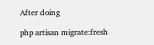After doing

php artisan migrate:fresh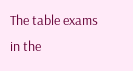The table exams in the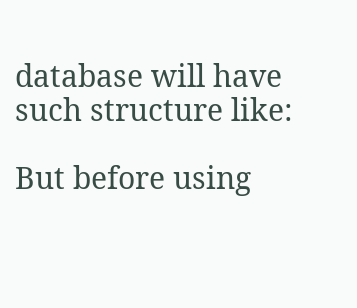database will have such structure like:

But before using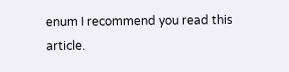enum I recommend you read this article.